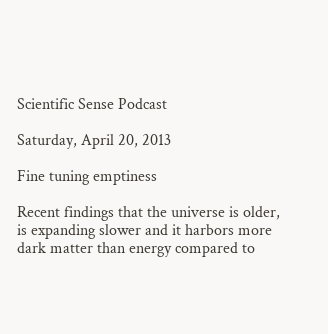Scientific Sense Podcast

Saturday, April 20, 2013

Fine tuning emptiness

Recent findings that the universe is older, is expanding slower and it harbors more dark matter than energy compared to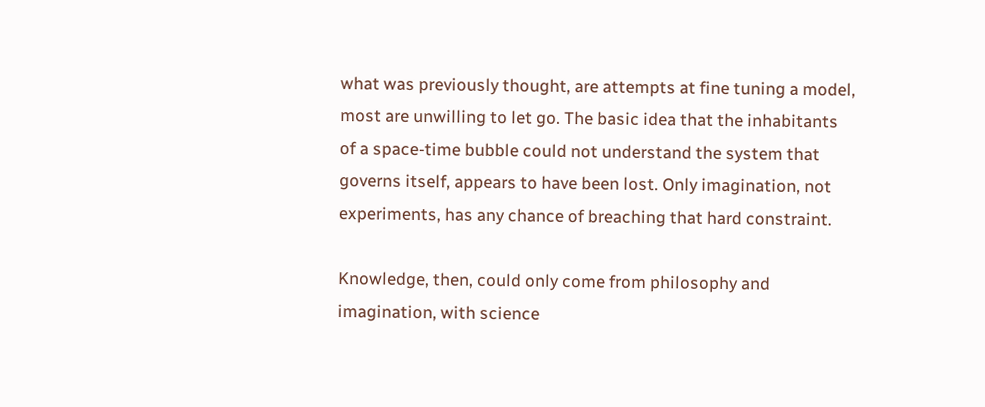what was previously thought, are attempts at fine tuning a model, most are unwilling to let go. The basic idea that the inhabitants of a space-time bubble could not understand the system that governs itself, appears to have been lost. Only imagination, not experiments, has any chance of breaching that hard constraint.

Knowledge, then, could only come from philosophy and imagination, with science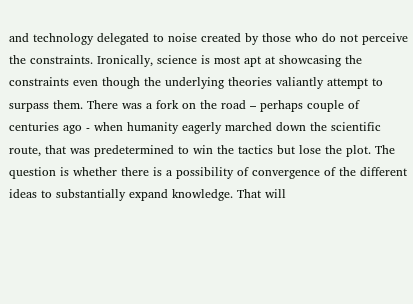and technology delegated to noise created by those who do not perceive the constraints. Ironically, science is most apt at showcasing the constraints even though the underlying theories valiantly attempt to surpass them. There was a fork on the road – perhaps couple of centuries ago - when humanity eagerly marched down the scientific route, that was predetermined to win the tactics but lose the plot. The question is whether there is a possibility of convergence of the different ideas to substantially expand knowledge. That will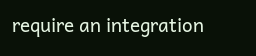require an integration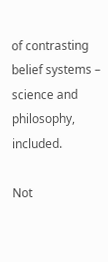of contrasting belief systems – science and philosophy, included.

Not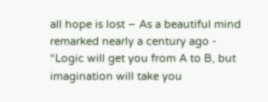all hope is lost – As a beautiful mind remarked nearly a century ago - “Logic will get you from A to B, but imagination will take you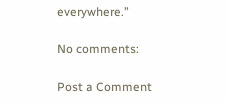everywhere.”

No comments:

Post a Comment